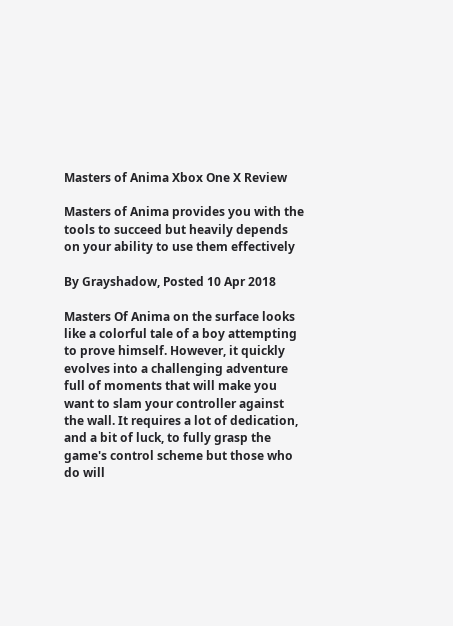Masters of Anima Xbox One X Review

Masters of Anima provides you with the tools to succeed but heavily depends on your ability to use them effectively

By Grayshadow, Posted 10 Apr 2018

Masters Of Anima on the surface looks like a colorful tale of a boy attempting to prove himself. However, it quickly evolves into a challenging adventure full of moments that will make you want to slam your controller against the wall. It requires a lot of dedication, and a bit of luck, to fully grasp the game's control scheme but those who do will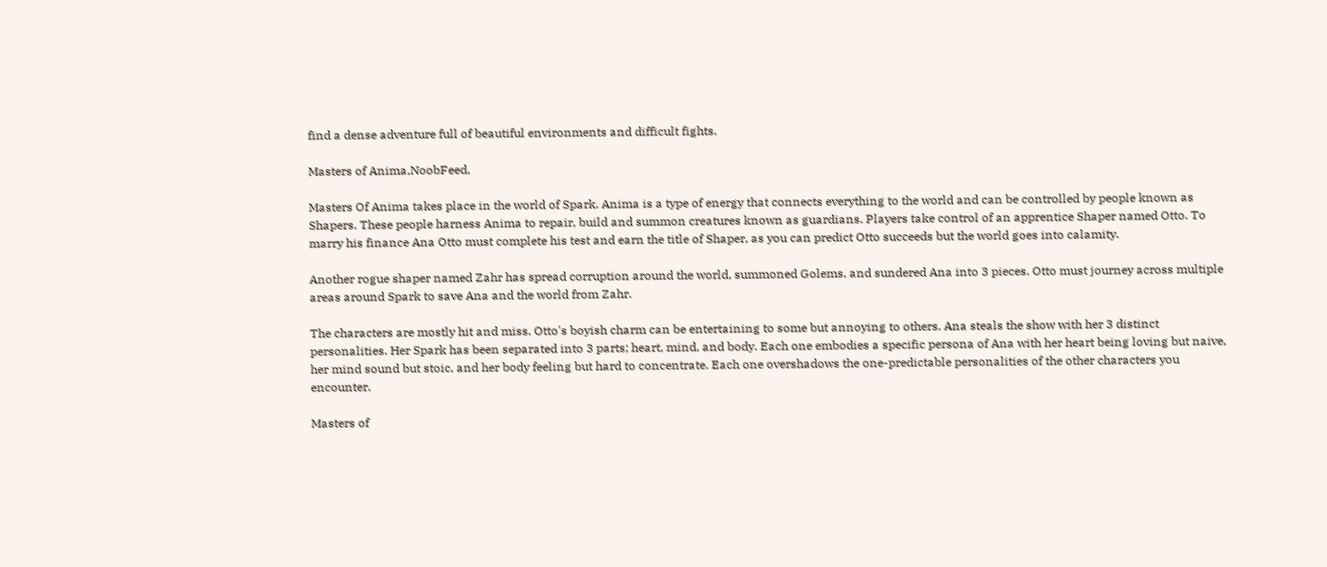find a dense adventure full of beautiful environments and difficult fights.

Masters of Anima,NoobFeed,

Masters Of Anima takes place in the world of Spark. Anima is a type of energy that connects everything to the world and can be controlled by people known as Shapers. These people harness Anima to repair, build and summon creatures known as guardians. Players take control of an apprentice Shaper named Otto. To marry his finance Ana Otto must complete his test and earn the title of Shaper, as you can predict Otto succeeds but the world goes into calamity.

Another rogue shaper named Zahr has spread corruption around the world, summoned Golems, and sundered Ana into 3 pieces. Otto must journey across multiple areas around Spark to save Ana and the world from Zahr.

The characters are mostly hit and miss. Otto's boyish charm can be entertaining to some but annoying to others. Ana steals the show with her 3 distinct personalities. Her Spark has been separated into 3 parts; heart, mind, and body. Each one embodies a specific persona of Ana with her heart being loving but naive, her mind sound but stoic, and her body feeling but hard to concentrate. Each one overshadows the one-predictable personalities of the other characters you encounter.

Masters of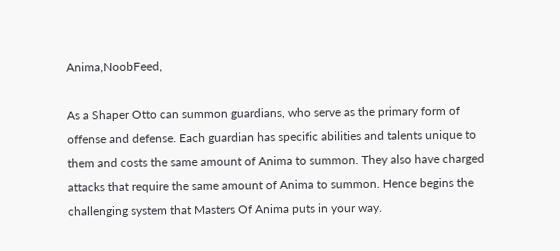Anima,NoobFeed,

As a Shaper Otto can summon guardians, who serve as the primary form of offense and defense. Each guardian has specific abilities and talents unique to them and costs the same amount of Anima to summon. They also have charged attacks that require the same amount of Anima to summon. Hence begins the challenging system that Masters Of Anima puts in your way.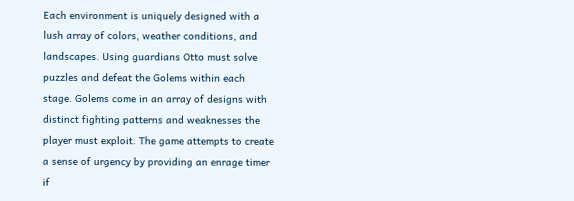Each environment is uniquely designed with a lush array of colors, weather conditions, and landscapes. Using guardians Otto must solve puzzles and defeat the Golems within each stage. Golems come in an array of designs with distinct fighting patterns and weaknesses the player must exploit. The game attempts to create a sense of urgency by providing an enrage timer if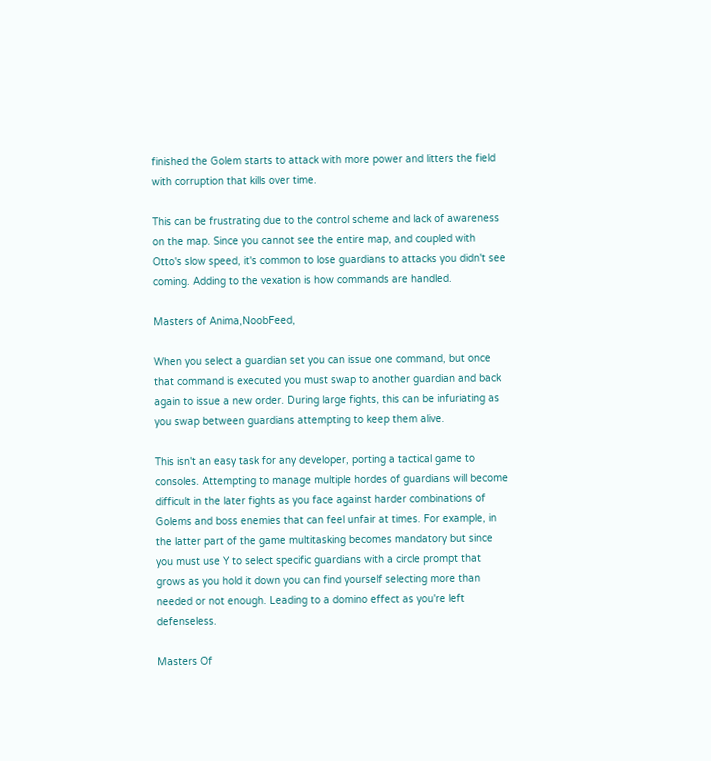finished the Golem starts to attack with more power and litters the field with corruption that kills over time.

This can be frustrating due to the control scheme and lack of awareness on the map. Since you cannot see the entire map, and coupled with Otto's slow speed, it's common to lose guardians to attacks you didn't see coming. Adding to the vexation is how commands are handled.

Masters of Anima,NoobFeed,

When you select a guardian set you can issue one command, but once that command is executed you must swap to another guardian and back again to issue a new order. During large fights, this can be infuriating as you swap between guardians attempting to keep them alive.

This isn't an easy task for any developer, porting a tactical game to consoles. Attempting to manage multiple hordes of guardians will become difficult in the later fights as you face against harder combinations of Golems and boss enemies that can feel unfair at times. For example, in the latter part of the game multitasking becomes mandatory but since you must use Y to select specific guardians with a circle prompt that grows as you hold it down you can find yourself selecting more than needed or not enough. Leading to a domino effect as you're left defenseless.

Masters Of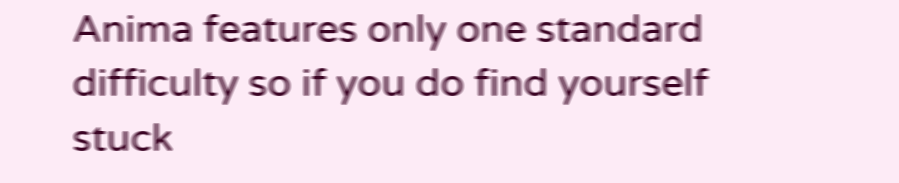Anima features only one standard difficulty so if you do find yourself stuck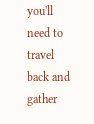you'll need to travel back and gather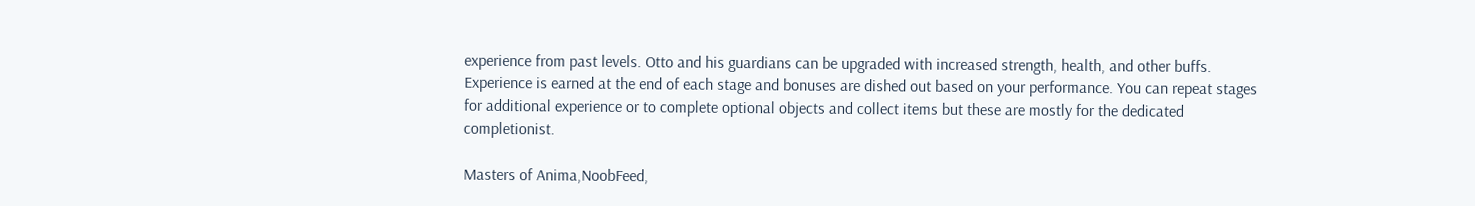experience from past levels. Otto and his guardians can be upgraded with increased strength, health, and other buffs. Experience is earned at the end of each stage and bonuses are dished out based on your performance. You can repeat stages for additional experience or to complete optional objects and collect items but these are mostly for the dedicated completionist.

Masters of Anima,NoobFeed,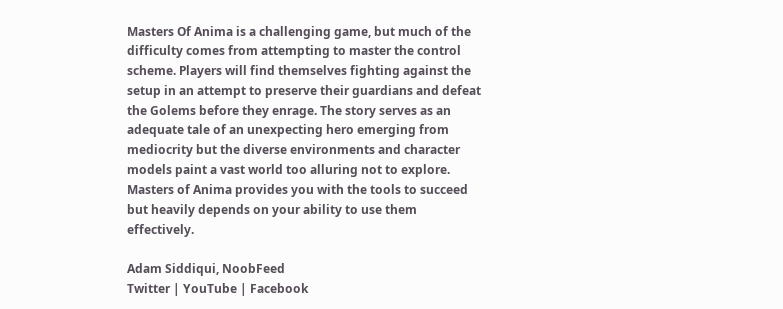Masters Of Anima is a challenging game, but much of the difficulty comes from attempting to master the control scheme. Players will find themselves fighting against the setup in an attempt to preserve their guardians and defeat the Golems before they enrage. The story serves as an adequate tale of an unexpecting hero emerging from mediocrity but the diverse environments and character models paint a vast world too alluring not to explore. Masters of Anima provides you with the tools to succeed but heavily depends on your ability to use them effectively.

Adam Siddiqui, NoobFeed
Twitter | YouTube | Facebook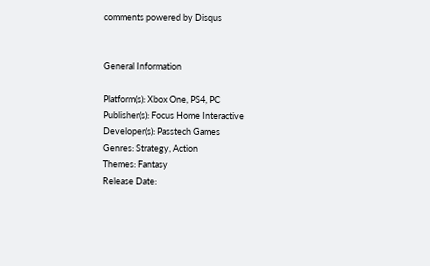comments powered by Disqus


General Information

Platform(s): Xbox One, PS4, PC
Publisher(s): Focus Home Interactive
Developer(s): Passtech Games
Genres: Strategy, Action
Themes: Fantasy
Release Date: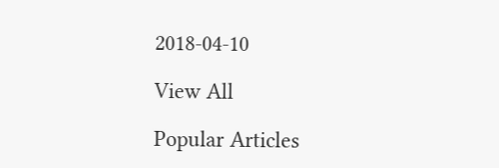2018-04-10

View All

Popular Articles